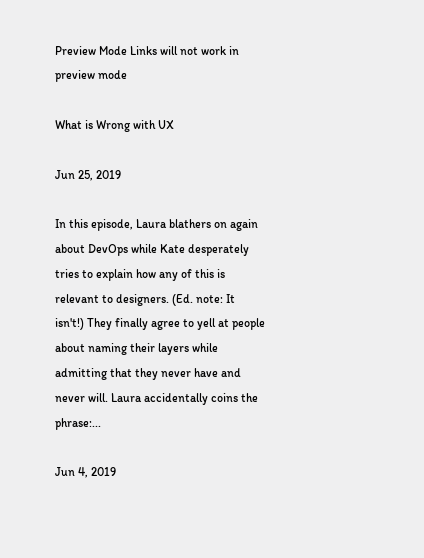Preview Mode Links will not work in preview mode

What is Wrong with UX

Jun 25, 2019

In this episode, Laura blathers on again about DevOps while Kate desperately tries to explain how any of this is relevant to designers. (Ed. note: It isn't!) They finally agree to yell at people about naming their layers while admitting that they never have and never will. Laura accidentally coins the phrase:...

Jun 4, 2019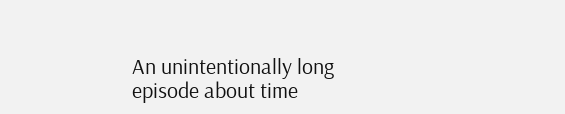An unintentionally long episode about time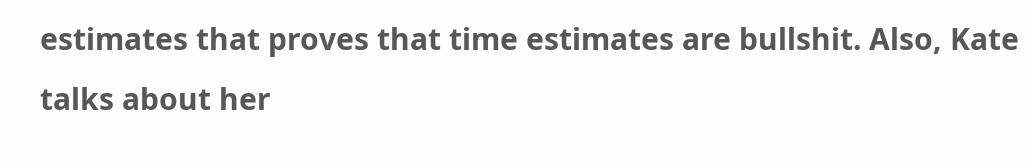estimates that proves that time estimates are bullshit. Also, Kate talks about her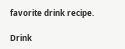favorite drink recipe.

Drink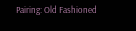Pairing: Old Fashioned